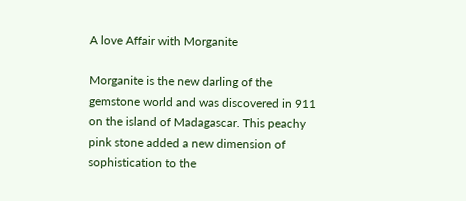A love Affair with Morganite

Morganite is the new darling of the gemstone world and was discovered in 911 on the island of Madagascar. This peachy pink stone added a new dimension of sophistication to the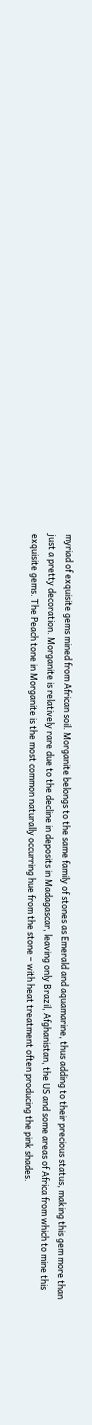myriad of exquisite gems mined from African soil. Morganite belongs to the same family of stones as Emerald and aquamarine, thus adding to their precious status, making this gem more than just a pretty decoration. Morganite is relatively rare due to the decline in deposits in Madagascar, leaving only Brazil, Afghanistan, the US and some areas of Africa from which to mine this exquisite gems. The Peach tone in Morganite is the most common naturally occurring hue from the stone – with heat treatment often producing the pink shades.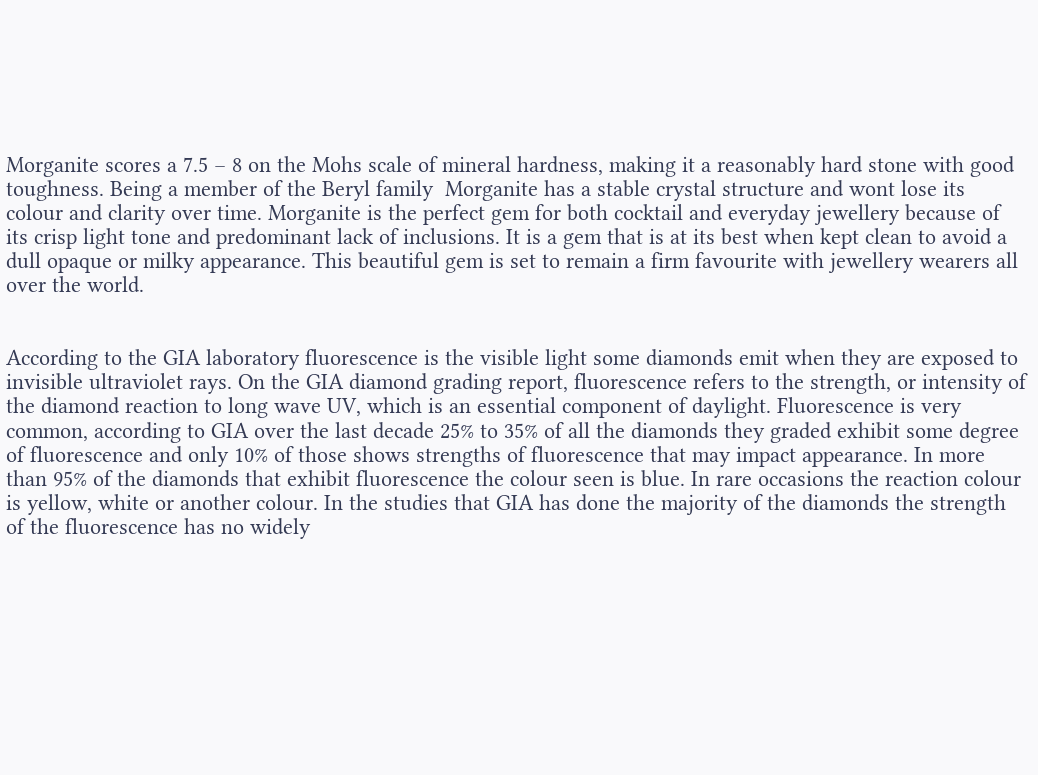Morganite scores a 7.5 – 8 on the Mohs scale of mineral hardness, making it a reasonably hard stone with good toughness. Being a member of the Beryl family  Morganite has a stable crystal structure and wont lose its colour and clarity over time. Morganite is the perfect gem for both cocktail and everyday jewellery because of its crisp light tone and predominant lack of inclusions. It is a gem that is at its best when kept clean to avoid a dull opaque or milky appearance. This beautiful gem is set to remain a firm favourite with jewellery wearers all over the world.


According to the GIA laboratory fluorescence is the visible light some diamonds emit when they are exposed to invisible ultraviolet rays. On the GIA diamond grading report, fluorescence refers to the strength, or intensity of the diamond reaction to long wave UV, which is an essential component of daylight. Fluorescence is very common, according to GIA over the last decade 25% to 35% of all the diamonds they graded exhibit some degree of fluorescence and only 10% of those shows strengths of fluorescence that may impact appearance. In more than 95% of the diamonds that exhibit fluorescence the colour seen is blue. In rare occasions the reaction colour is yellow, white or another colour. In the studies that GIA has done the majority of the diamonds the strength of the fluorescence has no widely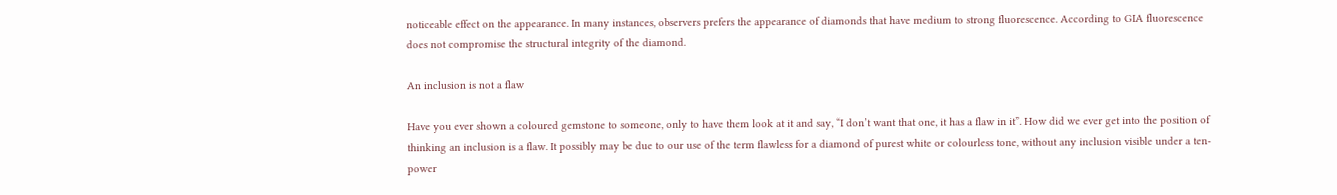noticeable effect on the appearance. In many instances, observers prefers the appearance of diamonds that have medium to strong fluorescence. According to GIA fluorescence does not compromise the structural integrity of the diamond.

An inclusion is not a flaw

Have you ever shown a coloured gemstone to someone, only to have them look at it and say, “I don’t want that one, it has a flaw in it”. How did we ever get into the position of thinking an inclusion is a flaw. It possibly may be due to our use of the term flawless for a diamond of purest white or colourless tone, without any inclusion visible under a ten-power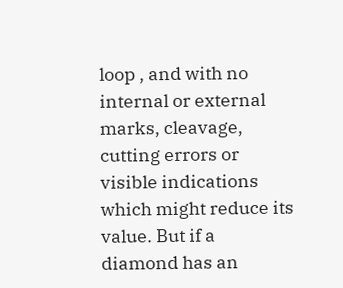loop , and with no internal or external marks, cleavage, cutting errors or visible indications which might reduce its value. But if a diamond has an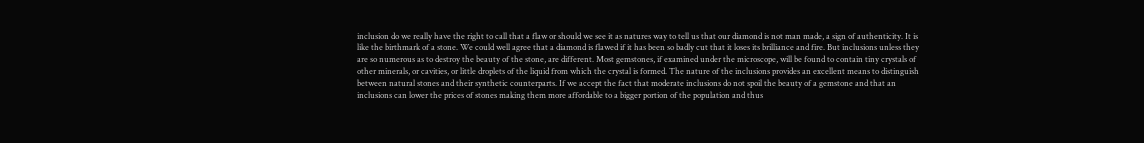inclusion do we really have the right to call that a flaw or should we see it as natures way to tell us that our diamond is not man made, a sign of authenticity. It is like the birthmark of a stone. We could well agree that a diamond is flawed if it has been so badly cut that it loses its brilliance and fire. But inclusions unless they are so numerous as to destroy the beauty of the stone, are different. Most gemstones, if examined under the microscope, will be found to contain tiny crystals of other minerals, or cavities, or little droplets of the liquid from which the crystal is formed. The nature of the inclusions provides an excellent means to distinguish between natural stones and their synthetic counterparts. If we accept the fact that moderate inclusions do not spoil the beauty of a gemstone and that an inclusions can lower the prices of stones making them more affordable to a bigger portion of the population and thus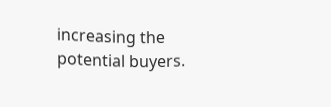increasing the potential buyers.